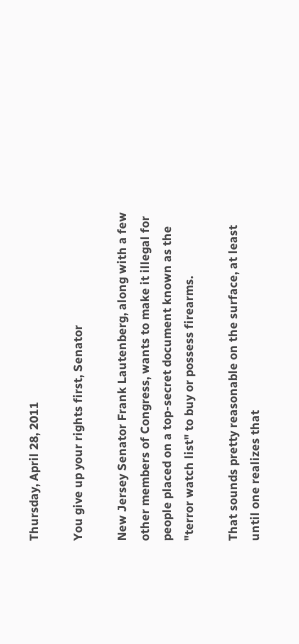Thursday, April 28, 2011

You give up your rights first, Senator

New Jersey Senator Frank Lautenberg, along with a few other members of Congress, wants to make it illegal for people placed on a top-secret document known as the "terror watch list" to buy or possess firearms.

That sounds pretty reasonable on the surface, at least until one realizes that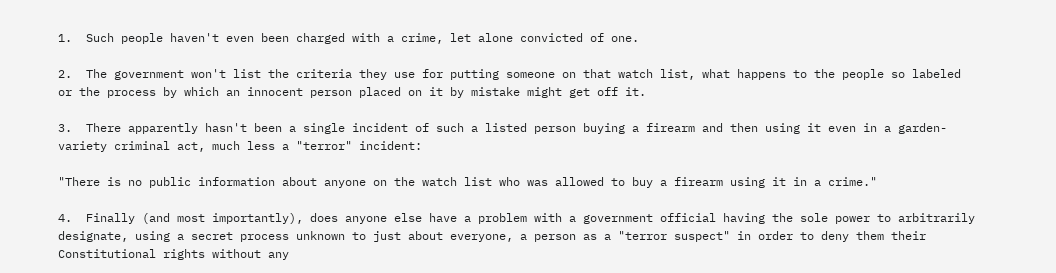1.  Such people haven't even been charged with a crime, let alone convicted of one.

2.  The government won't list the criteria they use for putting someone on that watch list, what happens to the people so labeled or the process by which an innocent person placed on it by mistake might get off it.

3.  There apparently hasn't been a single incident of such a listed person buying a firearm and then using it even in a garden-variety criminal act, much less a "terror" incident:

"There is no public information about anyone on the watch list who was allowed to buy a firearm using it in a crime."

4.  Finally (and most importantly), does anyone else have a problem with a government official having the sole power to arbitrarily designate, using a secret process unknown to just about everyone, a person as a "terror suspect" in order to deny them their Constitutional rights without any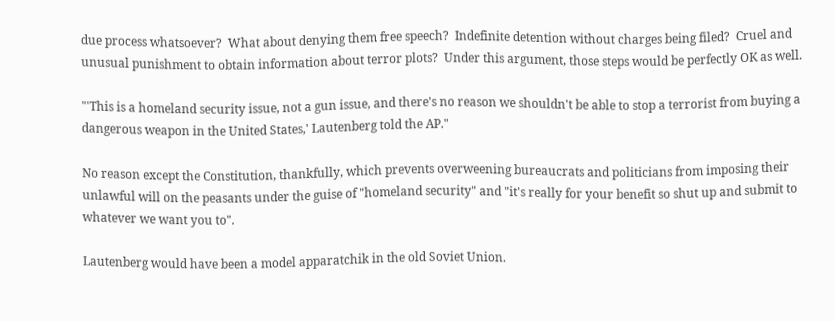due process whatsoever?  What about denying them free speech?  Indefinite detention without charges being filed?  Cruel and unusual punishment to obtain information about terror plots?  Under this argument, those steps would be perfectly OK as well.

"'This is a homeland security issue, not a gun issue, and there's no reason we shouldn't be able to stop a terrorist from buying a dangerous weapon in the United States,' Lautenberg told the AP."

No reason except the Constitution, thankfully, which prevents overweening bureaucrats and politicians from imposing their unlawful will on the peasants under the guise of "homeland security" and "it's really for your benefit so shut up and submit to whatever we want you to".

Lautenberg would have been a model apparatchik in the old Soviet Union.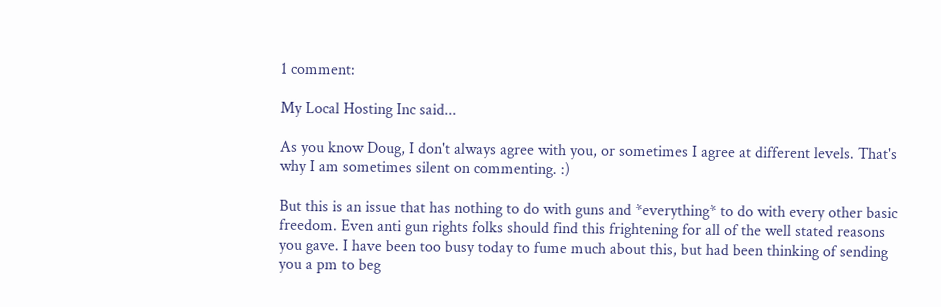1 comment:

My Local Hosting Inc said...

As you know Doug, I don't always agree with you, or sometimes I agree at different levels. That's why I am sometimes silent on commenting. :)

But this is an issue that has nothing to do with guns and *everything* to do with every other basic freedom. Even anti gun rights folks should find this frightening for all of the well stated reasons you gave. I have been too busy today to fume much about this, but had been thinking of sending you a pm to beg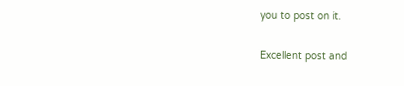you to post on it.

Excellent post and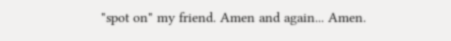"spot on" my friend. Amen and again... Amen.